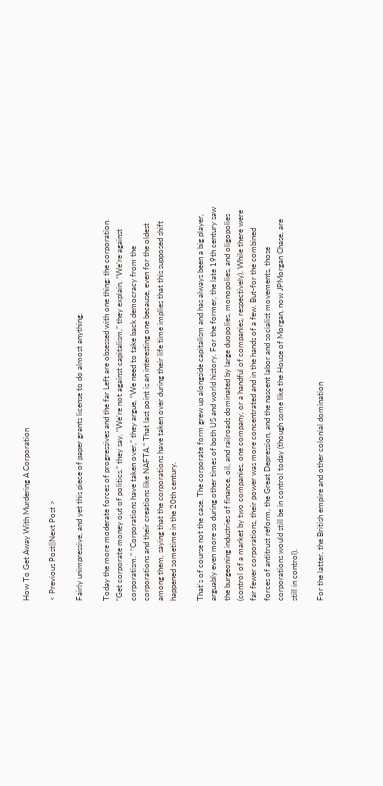How To Get Away With Murdering A Corporation

< Previous Post||Next Post >

Fairly unimpressive, and yet this piece of paper grants license to do almost anything.

Today the more moderate forces of progressives and the far Left are obsessed with one thing: the corporation. “Get corporate money out of politics,” they say. “We’re not against capitalism,” they explain, “We’re against corporatism.” “Corporations have taken over,” they argue, “We need to take back democracy from the corporations and their creations like NAFTA.” That last point is an interesting one because, even for the oldest among them, saying that the corporations have taken over during their life time implies that this supposed shift happened sometime in the 20th century.

That’s of course not the case. The corporate form grew up alongside capitalism and has always been a big player, arguably even more so during other times of both US and world history. For the former, the late 19th century saw the burgeoning industries of finance, oil, and railroads dominated by large duopolies, monopolies, and oligopolies (control of a market by two companies, one company, or a handful of companies, respectively). While there were far fewer corporations, their power was more concentrated and in the hands of a few. But-for the combined forces of antitrust reform, the Great Depression, and the nascent labor and socialist movements, those corporations would still be in control today (though some like the House of Morgan, now JPMorgan Chase, are still in control).

For the latter, the British empire and other colonial domination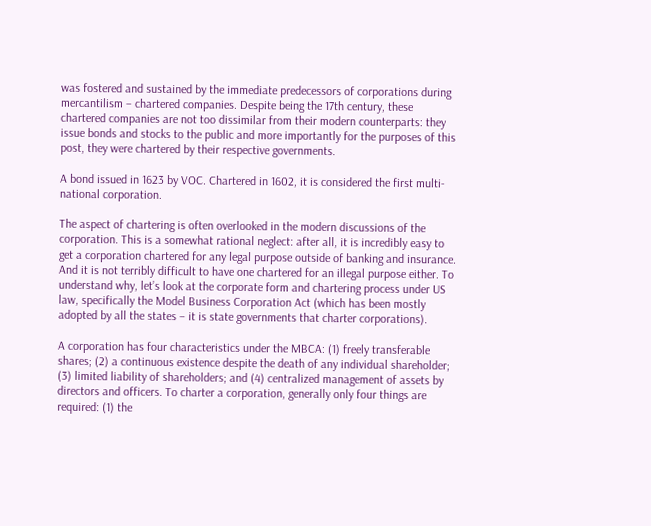was fostered and sustained by the immediate predecessors of corporations during mercantilism – chartered companies. Despite being the 17th century, these chartered companies are not too dissimilar from their modern counterparts: they issue bonds and stocks to the public and more importantly for the purposes of this post, they were chartered by their respective governments.

A bond issued in 1623 by VOC. Chartered in 1602, it is considered the first multi-national corporation.

The aspect of chartering is often overlooked in the modern discussions of the corporation. This is a somewhat rational neglect: after all, it is incredibly easy to get a corporation chartered for any legal purpose outside of banking and insurance. And it is not terribly difficult to have one chartered for an illegal purpose either. To understand why, let’s look at the corporate form and chartering process under US law, specifically the Model Business Corporation Act (which has been mostly adopted by all the states – it is state governments that charter corporations).

A corporation has four characteristics under the MBCA: (1) freely transferable shares; (2) a continuous existence despite the death of any individual shareholder; (3) limited liability of shareholders; and (4) centralized management of assets by directors and officers. To charter a corporation, generally only four things are required: (1) the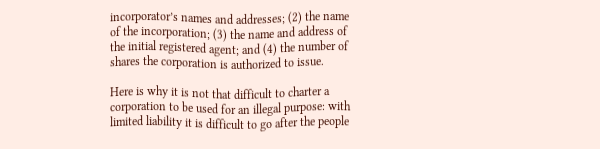incorporator’s names and addresses; (2) the name of the incorporation; (3) the name and address of the initial registered agent; and (4) the number of shares the corporation is authorized to issue.

Here is why it is not that difficult to charter a corporation to be used for an illegal purpose: with limited liability it is difficult to go after the people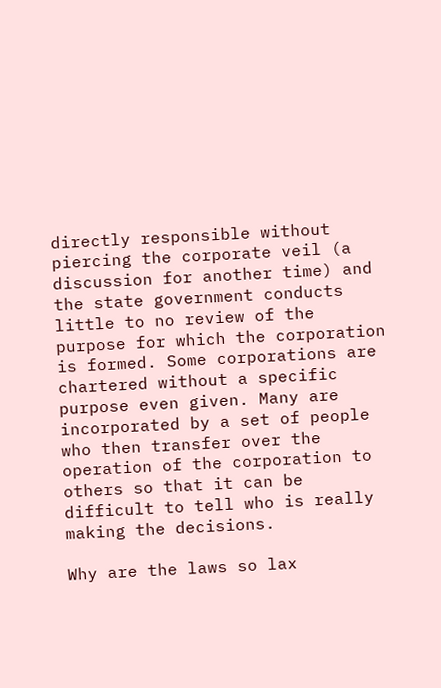directly responsible without piercing the corporate veil (a discussion for another time) and the state government conducts little to no review of the purpose for which the corporation is formed. Some corporations are chartered without a specific purpose even given. Many are incorporated by a set of people who then transfer over the operation of the corporation to others so that it can be difficult to tell who is really making the decisions.

Why are the laws so lax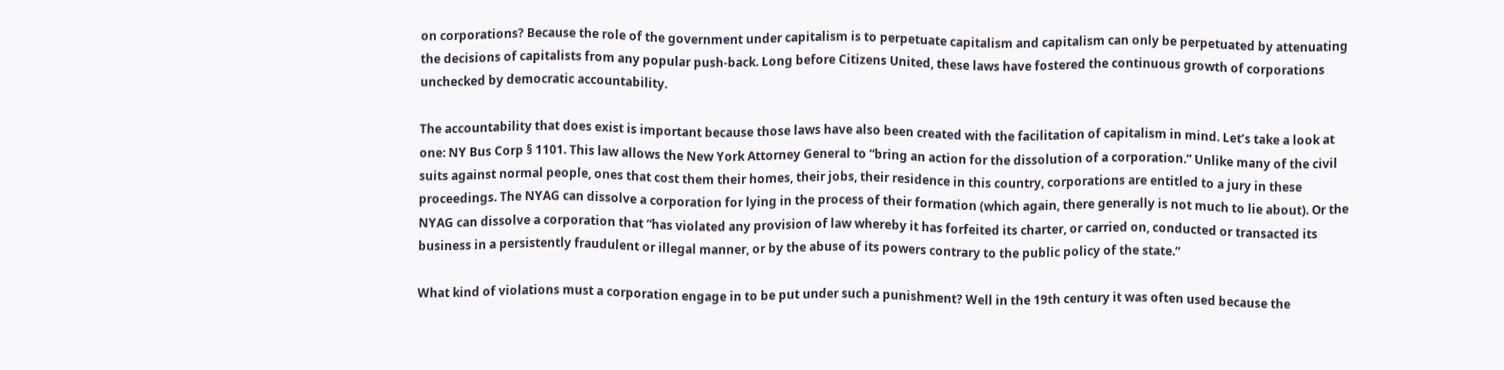on corporations? Because the role of the government under capitalism is to perpetuate capitalism and capitalism can only be perpetuated by attenuating the decisions of capitalists from any popular push-back. Long before Citizens United, these laws have fostered the continuous growth of corporations unchecked by democratic accountability.

The accountability that does exist is important because those laws have also been created with the facilitation of capitalism in mind. Let’s take a look at one: NY Bus Corp § 1101. This law allows the New York Attorney General to “bring an action for the dissolution of a corporation.” Unlike many of the civil suits against normal people, ones that cost them their homes, their jobs, their residence in this country, corporations are entitled to a jury in these proceedings. The NYAG can dissolve a corporation for lying in the process of their formation (which again, there generally is not much to lie about). Or the NYAG can dissolve a corporation that “has violated any provision of law whereby it has forfeited its charter, or carried on, conducted or transacted its business in a persistently fraudulent or illegal manner, or by the abuse of its powers contrary to the public policy of the state.”

What kind of violations must a corporation engage in to be put under such a punishment? Well in the 19th century it was often used because the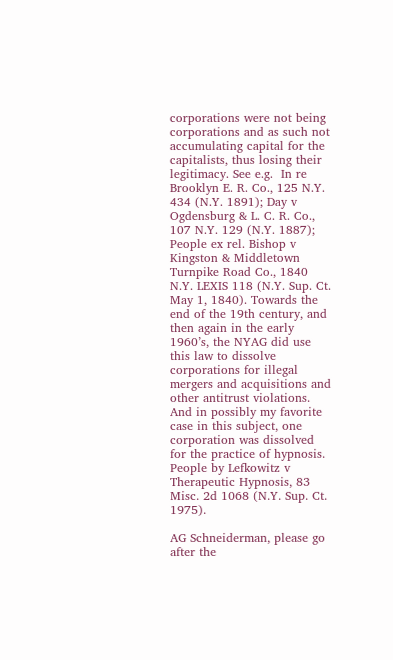corporations were not being corporations and as such not accumulating capital for the capitalists, thus losing their legitimacy. See e.g.  In re Brooklyn E. R. Co., 125 N.Y. 434 (N.Y. 1891); Day v Ogdensburg & L. C. R. Co., 107 N.Y. 129 (N.Y. 1887); People ex rel. Bishop v Kingston & Middletown Turnpike Road Co., 1840 N.Y. LEXIS 118 (N.Y. Sup. Ct. May 1, 1840). Towards the end of the 19th century, and then again in the early 1960’s, the NYAG did use this law to dissolve corporations for illegal mergers and acquisitions and other antitrust violations. And in possibly my favorite case in this subject, one corporation was dissolved for the practice of hypnosis.  People by Lefkowitz v Therapeutic Hypnosis, 83 Misc. 2d 1068 (N.Y. Sup. Ct. 1975).

AG Schneiderman, please go after the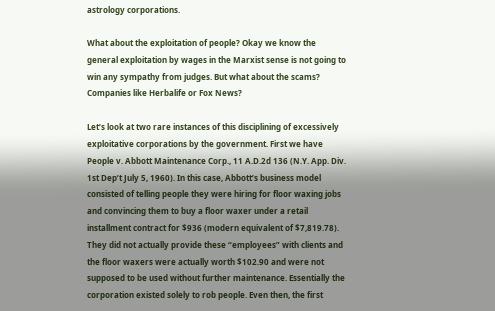astrology corporations.

What about the exploitation of people? Okay we know the general exploitation by wages in the Marxist sense is not going to win any sympathy from judges. But what about the scams? Companies like Herbalife or Fox News?

Let’s look at two rare instances of this disciplining of excessively exploitative corporations by the government. First we have People v. Abbott Maintenance Corp., 11 A.D.2d 136 (N.Y. App. Div. 1st Dep’t July 5, 1960). In this case, Abbott’s business model consisted of telling people they were hiring for floor waxing jobs and convincing them to buy a floor waxer under a retail installment contract for $936 (modern equivalent of $7,819.78). They did not actually provide these “employees” with clients and the floor waxers were actually worth $102.90 and were not supposed to be used without further maintenance. Essentially the corporation existed solely to rob people. Even then, the first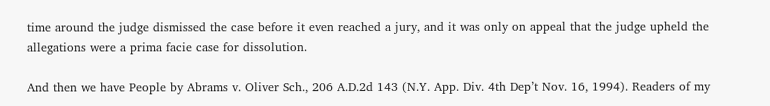time around the judge dismissed the case before it even reached a jury, and it was only on appeal that the judge upheld the allegations were a prima facie case for dissolution.

And then we have People by Abrams v. Oliver Sch., 206 A.D.2d 143 (N.Y. App. Div. 4th Dep’t Nov. 16, 1994). Readers of my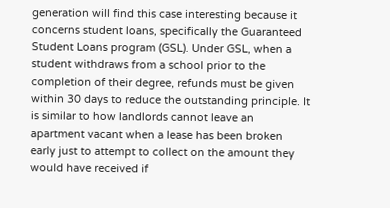generation will find this case interesting because it concerns student loans, specifically the Guaranteed Student Loans program (GSL). Under GSL, when a student withdraws from a school prior to the completion of their degree, refunds must be given within 30 days to reduce the outstanding principle. It is similar to how landlords cannot leave an apartment vacant when a lease has been broken early just to attempt to collect on the amount they would have received if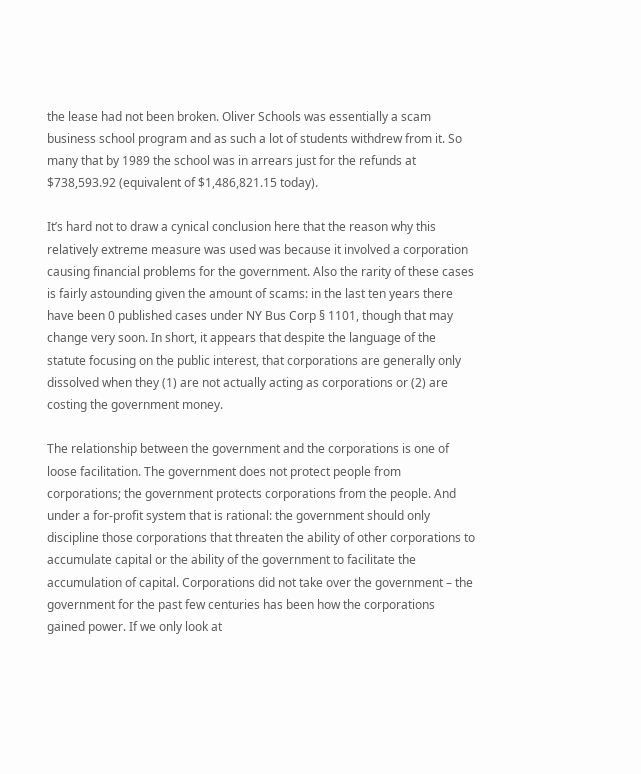the lease had not been broken. Oliver Schools was essentially a scam business school program and as such a lot of students withdrew from it. So many that by 1989 the school was in arrears just for the refunds at $738,593.92 (equivalent of $1,486,821.15 today).

It’s hard not to draw a cynical conclusion here that the reason why this relatively extreme measure was used was because it involved a corporation causing financial problems for the government. Also the rarity of these cases is fairly astounding given the amount of scams: in the last ten years there have been 0 published cases under NY Bus Corp § 1101, though that may change very soon. In short, it appears that despite the language of the statute focusing on the public interest, that corporations are generally only dissolved when they (1) are not actually acting as corporations or (2) are costing the government money.

The relationship between the government and the corporations is one of loose facilitation. The government does not protect people from corporations; the government protects corporations from the people. And under a for-profit system that is rational: the government should only discipline those corporations that threaten the ability of other corporations to accumulate capital or the ability of the government to facilitate the accumulation of capital. Corporations did not take over the government – the government for the past few centuries has been how the corporations gained power. If we only look at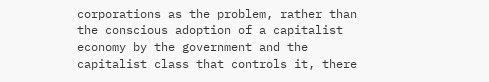corporations as the problem, rather than the conscious adoption of a capitalist economy by the government and the capitalist class that controls it, there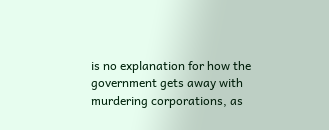is no explanation for how the government gets away with murdering corporations, as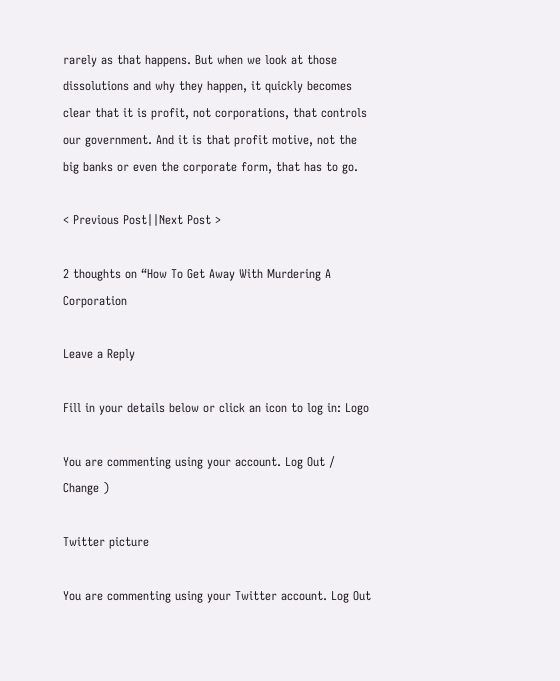rarely as that happens. But when we look at those dissolutions and why they happen, it quickly becomes clear that it is profit, not corporations, that controls our government. And it is that profit motive, not the big banks or even the corporate form, that has to go.

< Previous Post||Next Post >

2 thoughts on “How To Get Away With Murdering A Corporation

Leave a Reply

Fill in your details below or click an icon to log in: Logo

You are commenting using your account. Log Out /  Change )

Twitter picture

You are commenting using your Twitter account. Log Out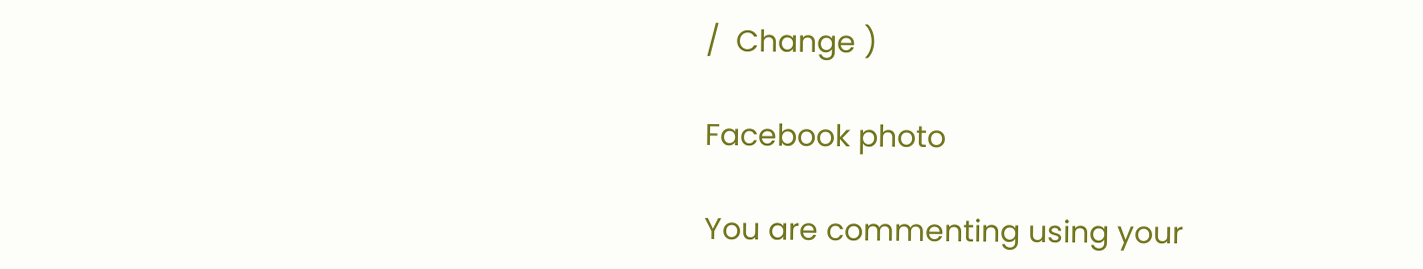/  Change )

Facebook photo

You are commenting using your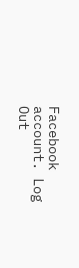Facebook account. Log Out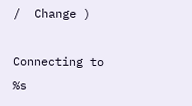/  Change )

Connecting to %s